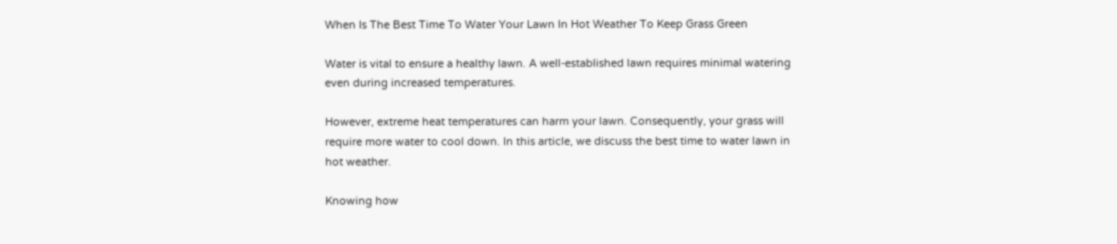When Is The Best Time To Water Your Lawn In Hot Weather To Keep Grass Green

Water is vital to ensure a healthy lawn. A well-established lawn requires minimal watering even during increased temperatures.

However, extreme heat temperatures can harm your lawn. Consequently, your grass will require more water to cool down. In this article, we discuss the best time to water lawn in hot weather.

Knowing how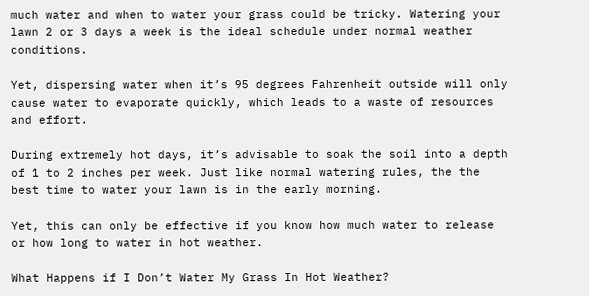much water and when to water your grass could be tricky. Watering your lawn 2 or 3 days a week is the ideal schedule under normal weather conditions.

Yet, dispersing water when it’s 95 degrees Fahrenheit outside will only cause water to evaporate quickly, which leads to a waste of resources and effort.

During extremely hot days, it’s advisable to soak the soil into a depth of 1 to 2 inches per week. Just like normal watering rules, the the best time to water your lawn is in the early morning.

Yet, this can only be effective if you know how much water to release or how long to water in hot weather.

What Happens if I Don’t Water My Grass In Hot Weather?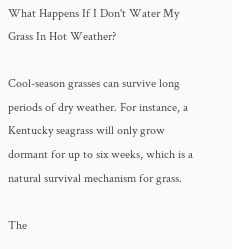What Happens If I Don't Water My Grass In Hot Weather?

Cool-season grasses can survive long periods of dry weather. For instance, a Kentucky seagrass will only grow dormant for up to six weeks, which is a natural survival mechanism for grass.

The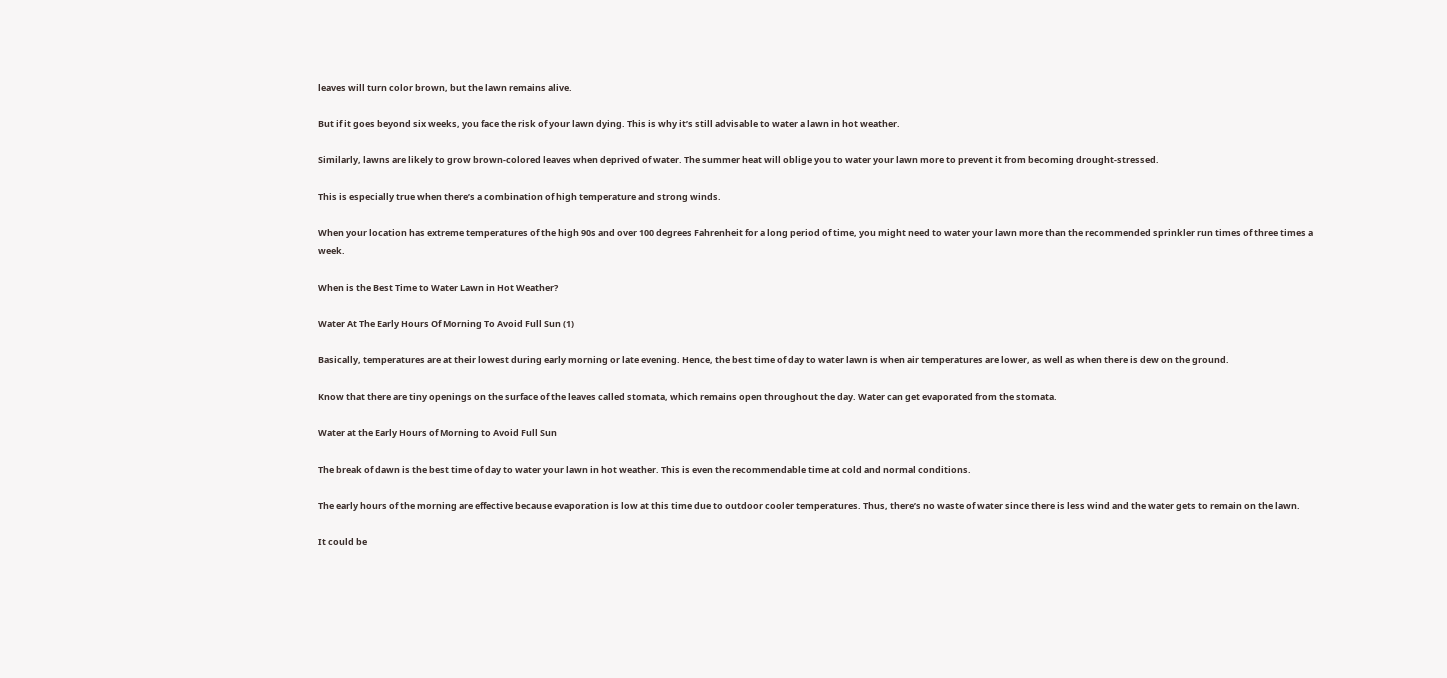leaves will turn color brown, but the lawn remains alive.

But if it goes beyond six weeks, you face the risk of your lawn dying. This is why it’s still advisable to water a lawn in hot weather.

Similarly, lawns are likely to grow brown-colored leaves when deprived of water. The summer heat will oblige you to water your lawn more to prevent it from becoming drought-stressed.

This is especially true when there’s a combination of high temperature and strong winds.

When your location has extreme temperatures of the high 90s and over 100 degrees Fahrenheit for a long period of time, you might need to water your lawn more than the recommended sprinkler run times of three times a week.

When is the Best Time to Water Lawn in Hot Weather?

Water At The Early Hours Of Morning To Avoid Full Sun (1)

Basically, temperatures are at their lowest during early morning or late evening. Hence, the best time of day to water lawn is when air temperatures are lower, as well as when there is dew on the ground.

Know that there are tiny openings on the surface of the leaves called stomata, which remains open throughout the day. Water can get evaporated from the stomata.

Water at the Early Hours of Morning to Avoid Full Sun

The break of dawn is the best time of day to water your lawn in hot weather. This is even the recommendable time at cold and normal conditions.

The early hours of the morning are effective because evaporation is low at this time due to outdoor cooler temperatures. Thus, there’s no waste of water since there is less wind and the water gets to remain on the lawn.

It could be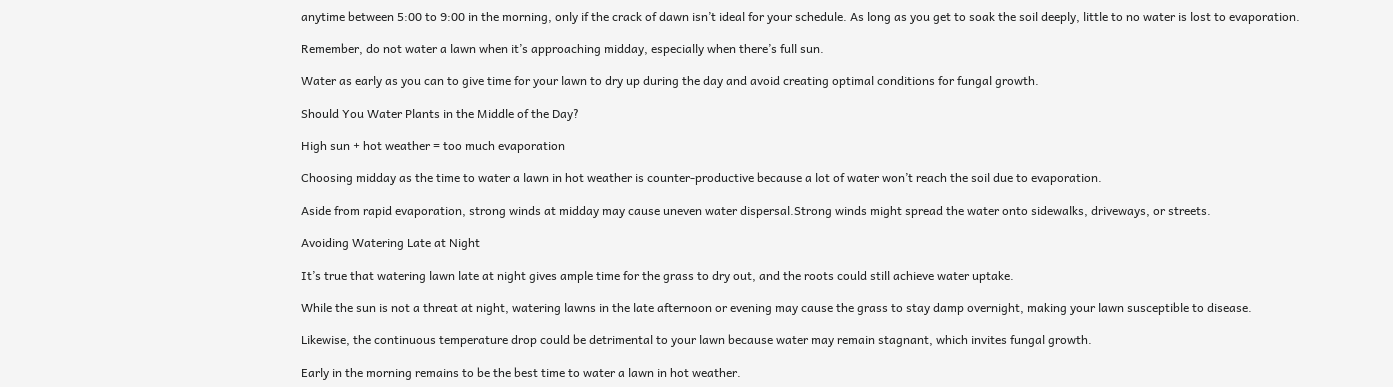anytime between 5:00 to 9:00 in the morning, only if the crack of dawn isn’t ideal for your schedule. As long as you get to soak the soil deeply, little to no water is lost to evaporation.

Remember, do not water a lawn when it’s approaching midday, especially when there’s full sun.

Water as early as you can to give time for your lawn to dry up during the day and avoid creating optimal conditions for fungal growth.

Should You Water Plants in the Middle of the Day?

High sun + hot weather = too much evaporation

Choosing midday as the time to water a lawn in hot weather is counter-productive because a lot of water won’t reach the soil due to evaporation.

Aside from rapid evaporation, strong winds at midday may cause uneven water dispersal.Strong winds might spread the water onto sidewalks, driveways, or streets.

Avoiding Watering Late at Night

It’s true that watering lawn late at night gives ample time for the grass to dry out, and the roots could still achieve water uptake.

While the sun is not a threat at night, watering lawns in the late afternoon or evening may cause the grass to stay damp overnight, making your lawn susceptible to disease.

Likewise, the continuous temperature drop could be detrimental to your lawn because water may remain stagnant, which invites fungal growth.

Early in the morning remains to be the best time to water a lawn in hot weather.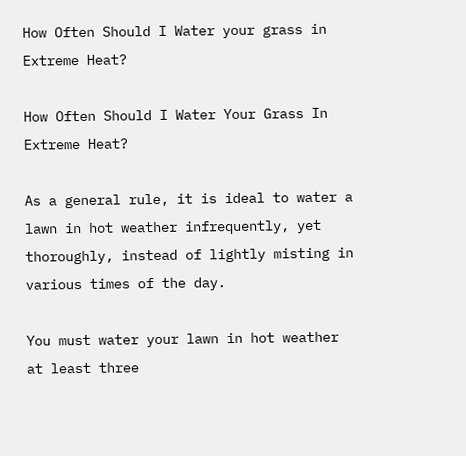How Often Should I Water your grass in Extreme Heat?

How Often Should I Water Your Grass In Extreme Heat?

As a general rule, it is ideal to water a lawn in hot weather infrequently, yet thoroughly, instead of lightly misting in various times of the day.

You must water your lawn in hot weather at least three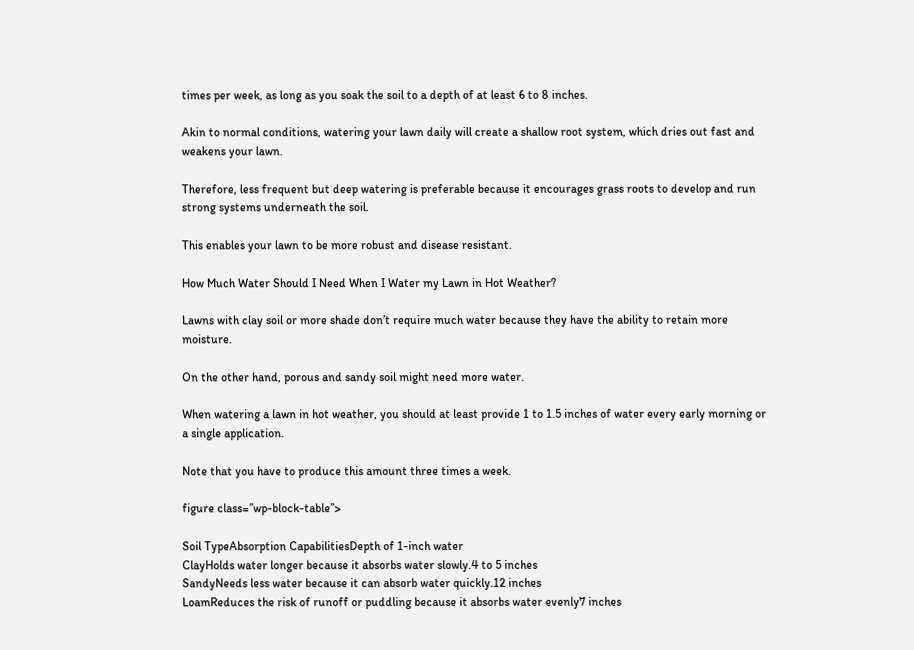times per week, as long as you soak the soil to a depth of at least 6 to 8 inches.

Akin to normal conditions, watering your lawn daily will create a shallow root system, which dries out fast and weakens your lawn.

Therefore, less frequent but deep watering is preferable because it encourages grass roots to develop and run strong systems underneath the soil.

This enables your lawn to be more robust and disease resistant.

How Much Water Should I Need When I Water my Lawn in Hot Weather?

Lawns with clay soil or more shade don’t require much water because they have the ability to retain more moisture.

On the other hand, porous and sandy soil might need more water.

When watering a lawn in hot weather, you should at least provide 1 to 1.5 inches of water every early morning or a single application.

Note that you have to produce this amount three times a week.

figure class=”wp-block-table”>

Soil TypeAbsorption CapabilitiesDepth of 1-inch water
ClayHolds water longer because it absorbs water slowly.4 to 5 inches
SandyNeeds less water because it can absorb water quickly.12 inches
LoamReduces the risk of runoff or puddling because it absorbs water evenly7 inches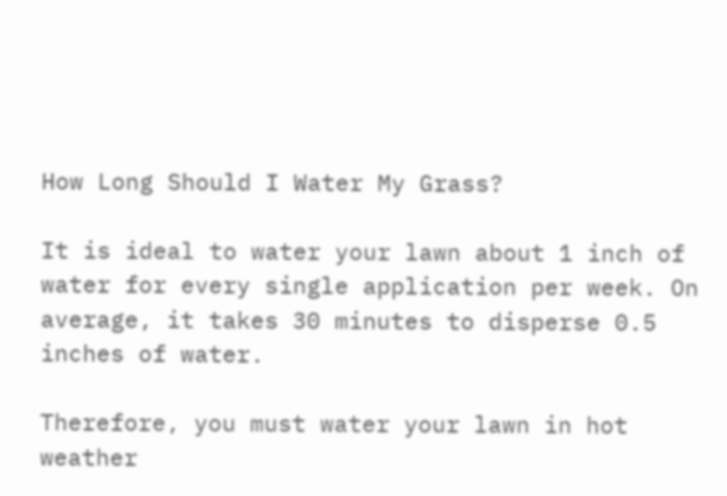How Long Should I Water My Grass?

It is ideal to water your lawn about 1 inch of water for every single application per week. On average, it takes 30 minutes to disperse 0.5 inches of water.

Therefore, you must water your lawn in hot weather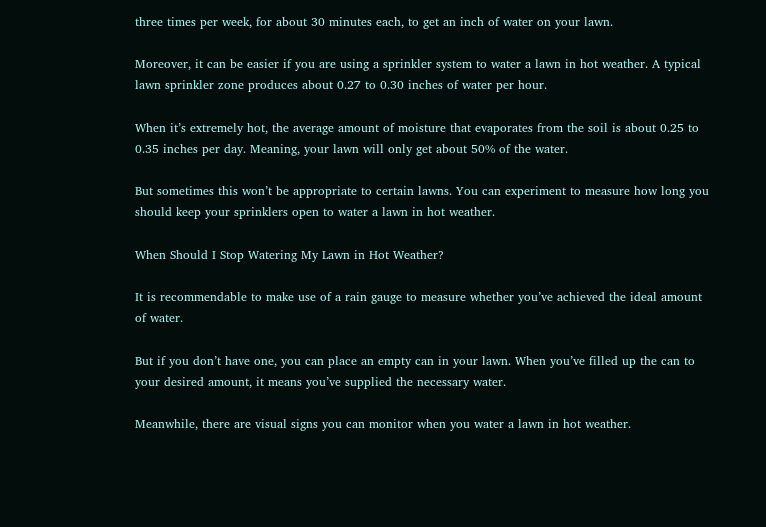three times per week, for about 30 minutes each, to get an inch of water on your lawn.

Moreover, it can be easier if you are using a sprinkler system to water a lawn in hot weather. A typical lawn sprinkler zone produces about 0.27 to 0.30 inches of water per hour.

When it’s extremely hot, the average amount of moisture that evaporates from the soil is about 0.25 to 0.35 inches per day. Meaning, your lawn will only get about 50% of the water.

But sometimes this won’t be appropriate to certain lawns. You can experiment to measure how long you should keep your sprinklers open to water a lawn in hot weather.

When Should I Stop Watering My Lawn in Hot Weather?

It is recommendable to make use of a rain gauge to measure whether you’ve achieved the ideal amount of water.

But if you don’t have one, you can place an empty can in your lawn. When you’ve filled up the can to your desired amount, it means you’ve supplied the necessary water.

Meanwhile, there are visual signs you can monitor when you water a lawn in hot weather.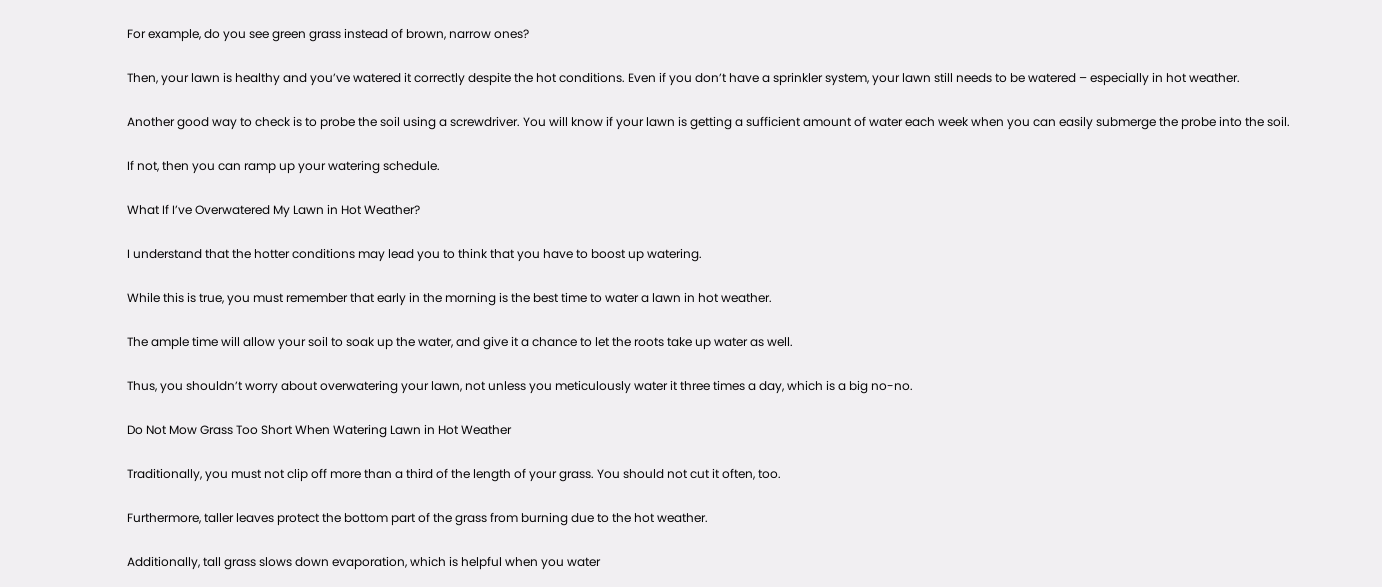For example, do you see green grass instead of brown, narrow ones?

Then, your lawn is healthy and you’ve watered it correctly despite the hot conditions. Even if you don’t have a sprinkler system, your lawn still needs to be watered – especially in hot weather.

Another good way to check is to probe the soil using a screwdriver. You will know if your lawn is getting a sufficient amount of water each week when you can easily submerge the probe into the soil.

If not, then you can ramp up your watering schedule.

What If I’ve Overwatered My Lawn in Hot Weather?

I understand that the hotter conditions may lead you to think that you have to boost up watering.

While this is true, you must remember that early in the morning is the best time to water a lawn in hot weather.

The ample time will allow your soil to soak up the water, and give it a chance to let the roots take up water as well.

Thus, you shouldn’t worry about overwatering your lawn, not unless you meticulously water it three times a day, which is a big no-no.

Do Not Mow Grass Too Short When Watering Lawn in Hot Weather

Traditionally, you must not clip off more than a third of the length of your grass. You should not cut it often, too.

Furthermore, taller leaves protect the bottom part of the grass from burning due to the hot weather.

Additionally, tall grass slows down evaporation, which is helpful when you water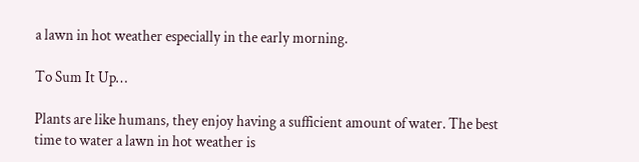a lawn in hot weather especially in the early morning.

To Sum It Up…

Plants are like humans, they enjoy having a sufficient amount of water. The best time to water a lawn in hot weather is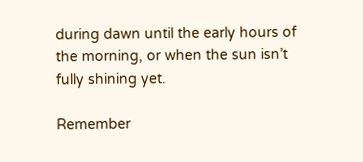during dawn until the early hours of the morning, or when the sun isn’t fully shining yet.

Remember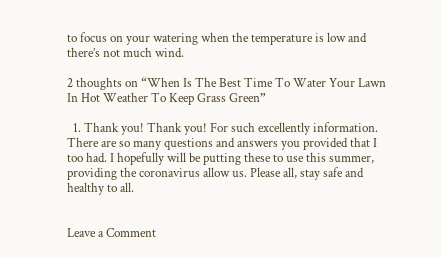to focus on your watering when the temperature is low and there’s not much wind.

2 thoughts on “When Is The Best Time To Water Your Lawn In Hot Weather To Keep Grass Green”

  1. Thank you! Thank you! For such excellently information. There are so many questions and answers you provided that I too had. I hopefully will be putting these to use this summer, providing the coronavirus allow us. Please all, stay safe and healthy to all.


Leave a Comment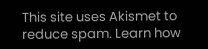This site uses Akismet to reduce spam. Learn how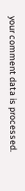your comment data is processed.